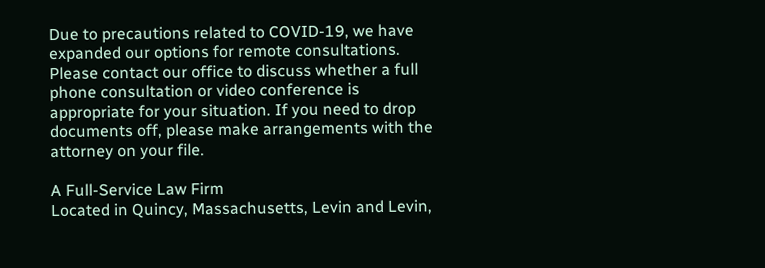Due to precautions related to COVID-19, we have expanded our options for remote consultations. Please contact our office to discuss whether a full phone consultation or video conference is appropriate for your situation. If you need to drop documents off, please make arrangements with the attorney on your file.

A Full-Service Law Firm
Located in Quincy, Massachusetts, Levin and Levin,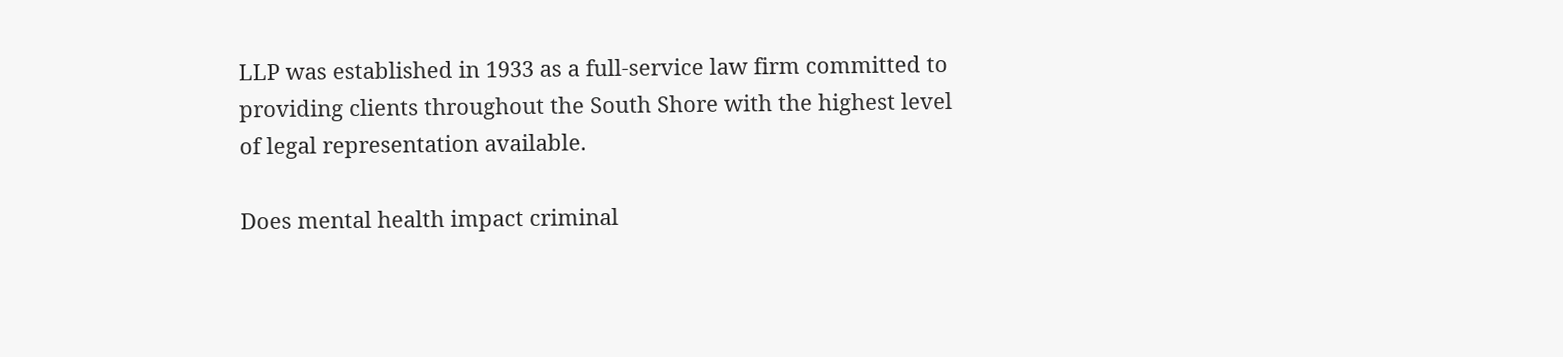LLP was established in 1933 as a full-service law firm committed to providing clients throughout the South Shore with the highest level of legal representation available.

Does mental health impact criminal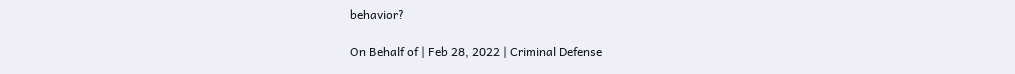behavior?

On Behalf of | Feb 28, 2022 | Criminal Defense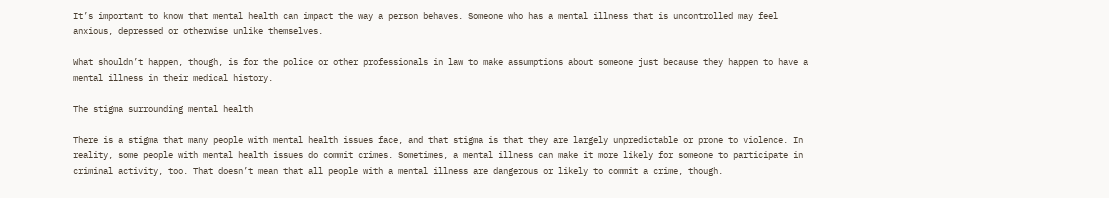It’s important to know that mental health can impact the way a person behaves. Someone who has a mental illness that is uncontrolled may feel anxious, depressed or otherwise unlike themselves.

What shouldn’t happen, though, is for the police or other professionals in law to make assumptions about someone just because they happen to have a mental illness in their medical history.

The stigma surrounding mental health

There is a stigma that many people with mental health issues face, and that stigma is that they are largely unpredictable or prone to violence. In reality, some people with mental health issues do commit crimes. Sometimes, a mental illness can make it more likely for someone to participate in criminal activity, too. That doesn’t mean that all people with a mental illness are dangerous or likely to commit a crime, though.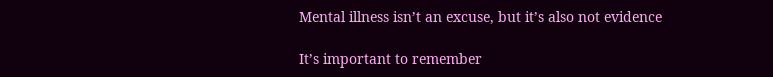Mental illness isn’t an excuse, but it’s also not evidence

It’s important to remember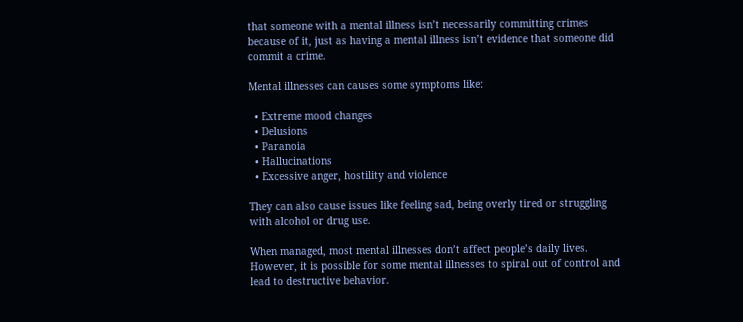that someone with a mental illness isn’t necessarily committing crimes because of it, just as having a mental illness isn’t evidence that someone did commit a crime.

Mental illnesses can causes some symptoms like:

  • Extreme mood changes
  • Delusions
  • Paranoia
  • Hallucinations
  • Excessive anger, hostility and violence

They can also cause issues like feeling sad, being overly tired or struggling with alcohol or drug use.

When managed, most mental illnesses don’t affect people’s daily lives. However, it is possible for some mental illnesses to spiral out of control and lead to destructive behavior.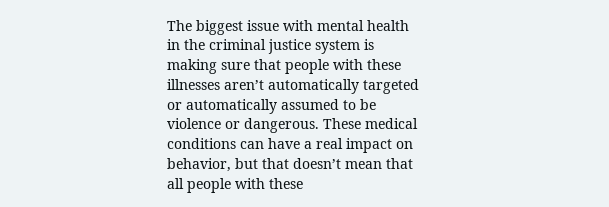The biggest issue with mental health in the criminal justice system is making sure that people with these illnesses aren’t automatically targeted or automatically assumed to be violence or dangerous. These medical conditions can have a real impact on behavior, but that doesn’t mean that all people with these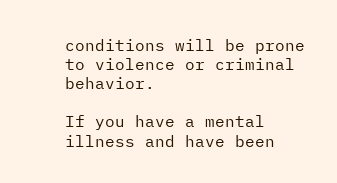conditions will be prone to violence or criminal behavior.

If you have a mental illness and have been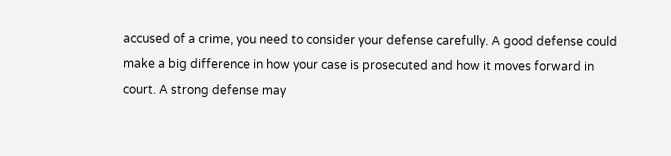accused of a crime, you need to consider your defense carefully. A good defense could make a big difference in how your case is prosecuted and how it moves forward in court. A strong defense may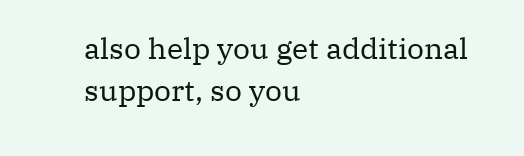also help you get additional support, so you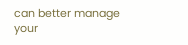can better manage your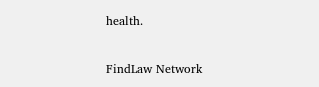health.

FindLaw Network